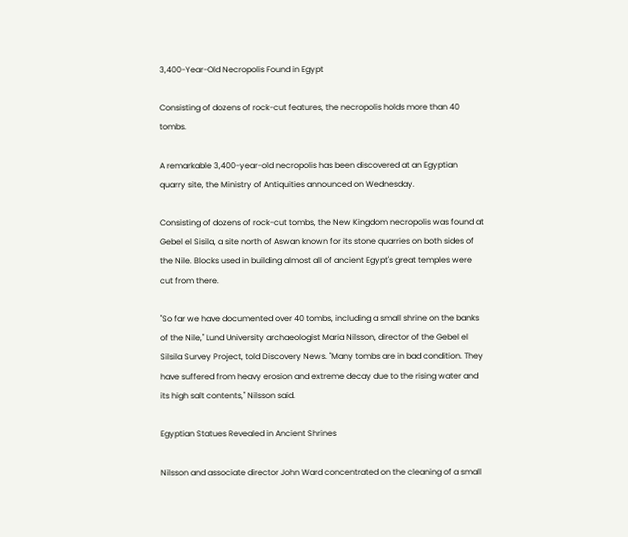3,400-Year-Old Necropolis Found in Egypt

Consisting of dozens of rock-cut features, the necropolis holds more than 40 tombs.

A remarkable 3,400-year-old necropolis has been discovered at an Egyptian quarry site, the Ministry of Antiquities announced on Wednesday.

Consisting of dozens of rock-cut tombs, the New Kingdom necropolis was found at Gebel el Sisila, a site north of Aswan known for its stone quarries on both sides of the Nile. Blocks used in building almost all of ancient Egypt's great temples were cut from there.

"So far we have documented over 40 tombs, including a small shrine on the banks of the Nile," Lund University archaeologist Maria Nilsson, director of the Gebel el Silsila Survey Project, told Discovery News. "Many tombs are in bad condition. They have suffered from heavy erosion and extreme decay due to the rising water and its high salt contents," Nilsson said.

Egyptian Statues Revealed in Ancient Shrines

Nilsson and associate director John Ward concentrated on the cleaning of a small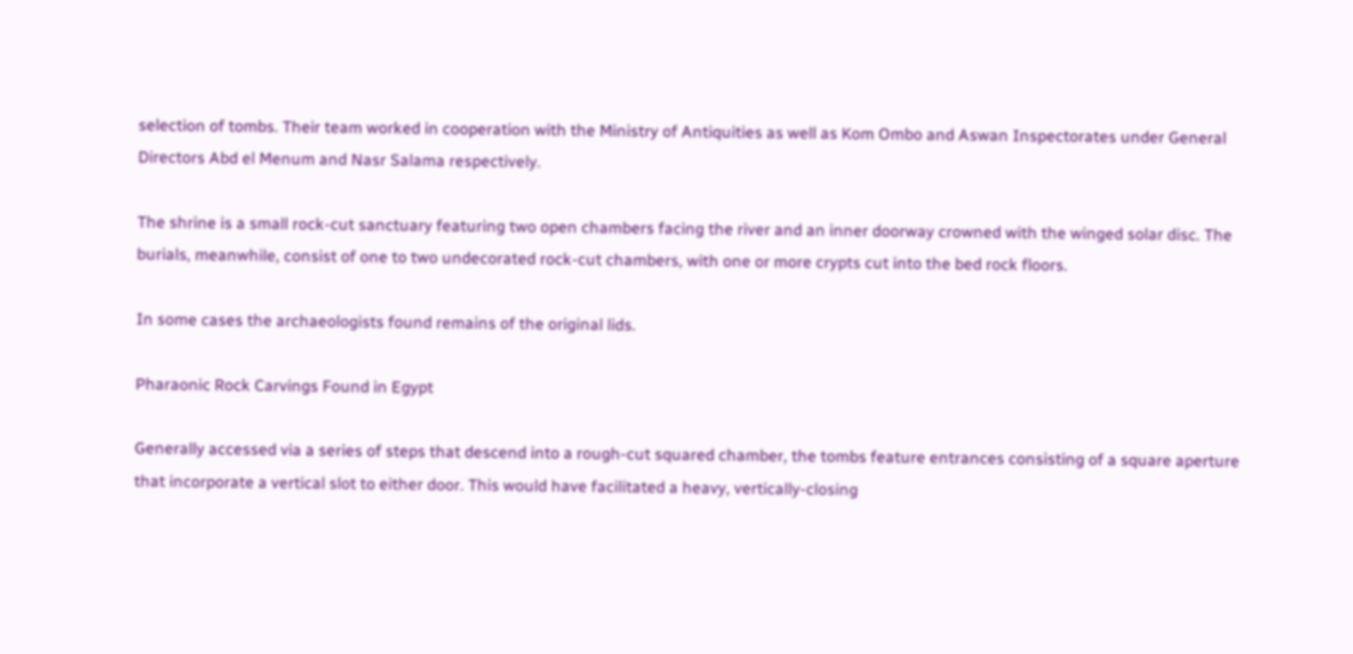selection of tombs. Their team worked in cooperation with the Ministry of Antiquities as well as Kom Ombo and Aswan Inspectorates under General Directors Abd el Menum and Nasr Salama respectively.

The shrine is a small rock-cut sanctuary featuring two open chambers facing the river and an inner doorway crowned with the winged solar disc. The burials, meanwhile, consist of one to two undecorated rock-cut chambers, with one or more crypts cut into the bed rock floors.

In some cases the archaeologists found remains of the original lids.

Pharaonic Rock Carvings Found in Egypt

Generally accessed via a series of steps that descend into a rough-cut squared chamber, the tombs feature entrances consisting of a square aperture that incorporate a vertical slot to either door. This would have facilitated a heavy, vertically-closing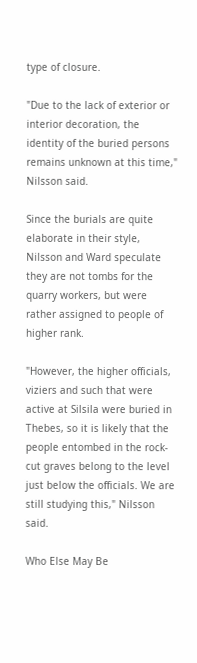type of closure.

"Due to the lack of exterior or interior decoration, the identity of the buried persons remains unknown at this time," Nilsson said.

Since the burials are quite elaborate in their style, Nilsson and Ward speculate they are not tombs for the quarry workers, but were rather assigned to people of higher rank.

"However, the higher officials, viziers and such that were active at Silsila were buried in Thebes, so it is likely that the people entombed in the rock-cut graves belong to the level just below the officials. We are still studying this," Nilsson said.

Who Else May Be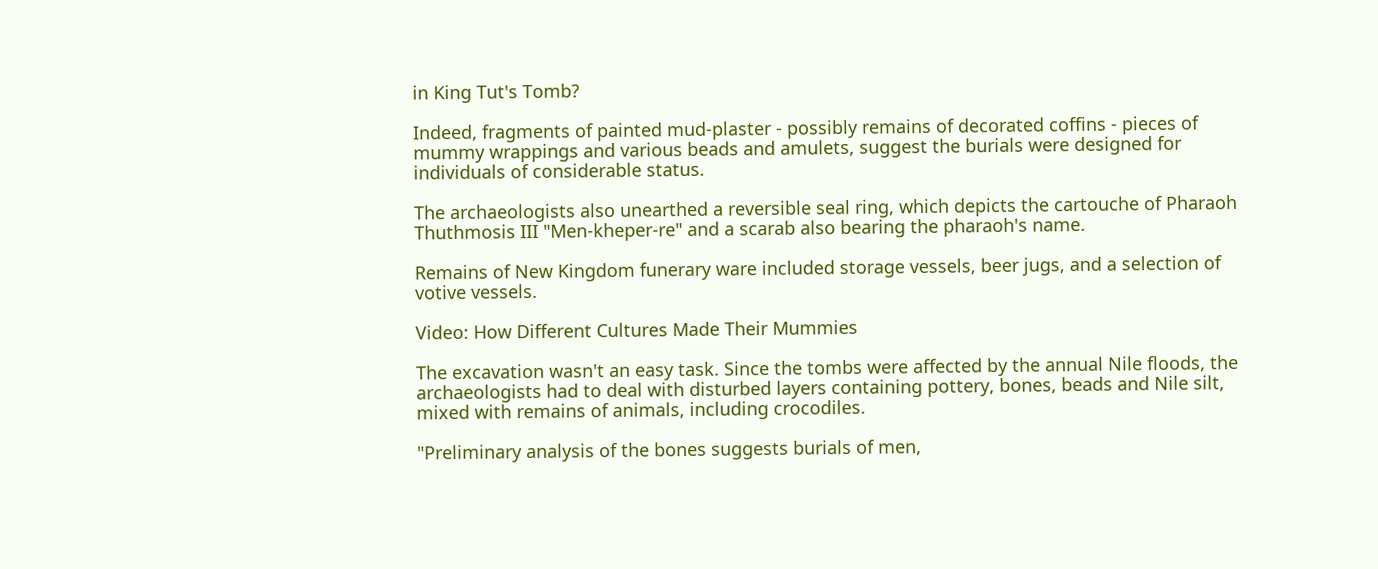in King Tut's Tomb?

Indeed, fragments of painted mud-plaster - possibly remains of decorated coffins - pieces of mummy wrappings and various beads and amulets, suggest the burials were designed for individuals of considerable status.

The archaeologists also unearthed a reversible seal ring, which depicts the cartouche of Pharaoh Thuthmosis III "Men-kheper-re" and a scarab also bearing the pharaoh's name.

Remains of New Kingdom funerary ware included storage vessels, beer jugs, and a selection of votive vessels.

Video: How Different Cultures Made Their Mummies

The excavation wasn't an easy task. Since the tombs were affected by the annual Nile floods, the archaeologists had to deal with disturbed layers containing pottery, bones, beads and Nile silt, mixed with remains of animals, including crocodiles.

"Preliminary analysis of the bones suggests burials of men,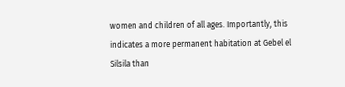women and children of all ages. Importantly, this indicates a more permanent habitation at Gebel el Silsila than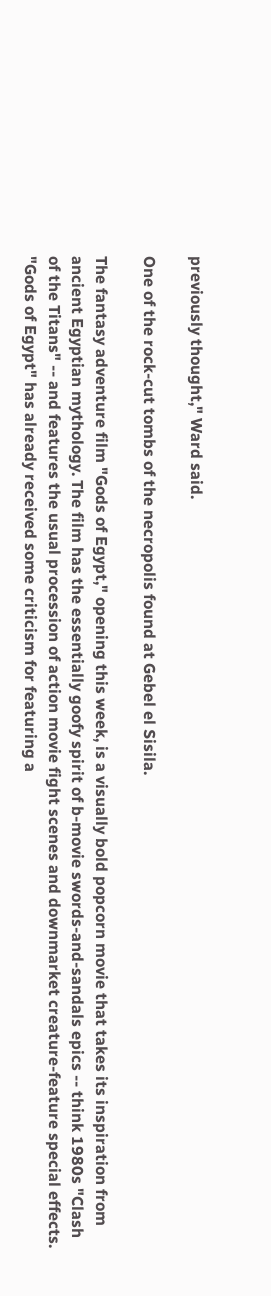previously thought," Ward said.

One of the rock-cut tombs of the necropolis found at Gebel el Sisila.

The fantasy adventure film "Gods of Egypt," opening this week, is a visually bold popcorn movie that takes its inspiration from ancient Egyptian mythology. The film has the essentially goofy spirit of b-movie swords-and-sandals epics -- think 1980s "Clash of the Titans" -- and features the usual procession of action movie fight scenes and downmarket creature-feature special effects. "Gods of Egypt" has already received some criticism for featuring a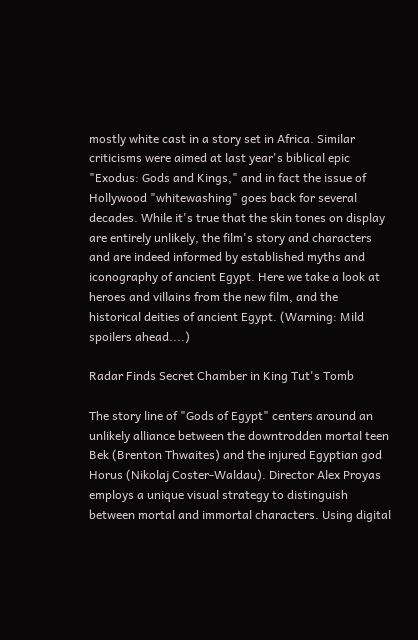mostly white cast in a story set in Africa. Similar criticisms were aimed at last year's biblical epic "Exodus: Gods and Kings," and in fact the issue of Hollywood "whitewashing" goes back for several decades. While it's true that the skin tones on display are entirely unlikely, the film's story and characters and are indeed informed by established myths and iconography of ancient Egypt. Here we take a look at heroes and villains from the new film, and the historical deities of ancient Egypt. (Warning: Mild spoilers ahead....)

Radar Finds Secret Chamber in King Tut's Tomb

The story line of "Gods of Egypt" centers around an unlikely alliance between the downtrodden mortal teen Bek (Brenton Thwaites) and the injured Egyptian god Horus (Nikolaj Coster-Waldau). Director Alex Proyas employs a unique visual strategy to distinguish between mortal and immortal characters. Using digital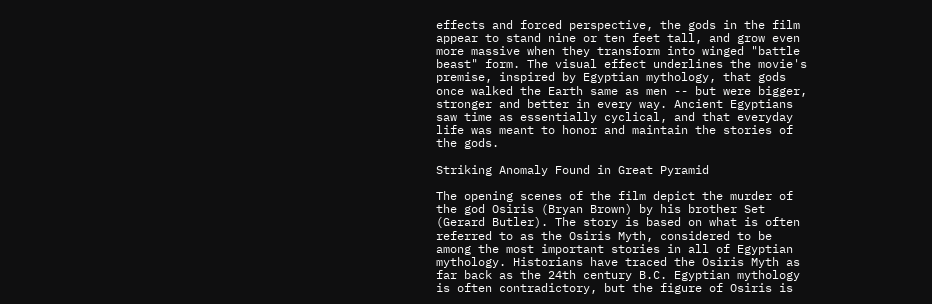effects and forced perspective, the gods in the film appear to stand nine or ten feet tall, and grow even more massive when they transform into winged "battle beast" form. The visual effect underlines the movie's premise, inspired by Egyptian mythology, that gods once walked the Earth same as men -- but were bigger, stronger and better in every way. Ancient Egyptians saw time as essentially cyclical, and that everyday life was meant to honor and maintain the stories of the gods.

Striking Anomaly Found in Great Pyramid

The opening scenes of the film depict the murder of the god Osiris (Bryan Brown) by his brother Set (Gerard Butler). The story is based on what is often referred to as the Osiris Myth, considered to be among the most important stories in all of Egyptian mythology. Historians have traced the Osiris Myth as far back as the 24th century B.C. Egyptian mythology is often contradictory, but the figure of Osiris is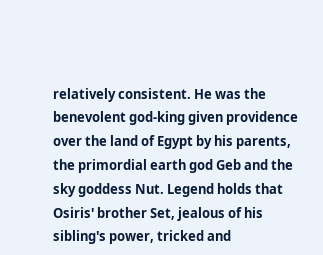relatively consistent. He was the benevolent god-king given providence over the land of Egypt by his parents, the primordial earth god Geb and the sky goddess Nut. Legend holds that Osiris' brother Set, jealous of his sibling's power, tricked and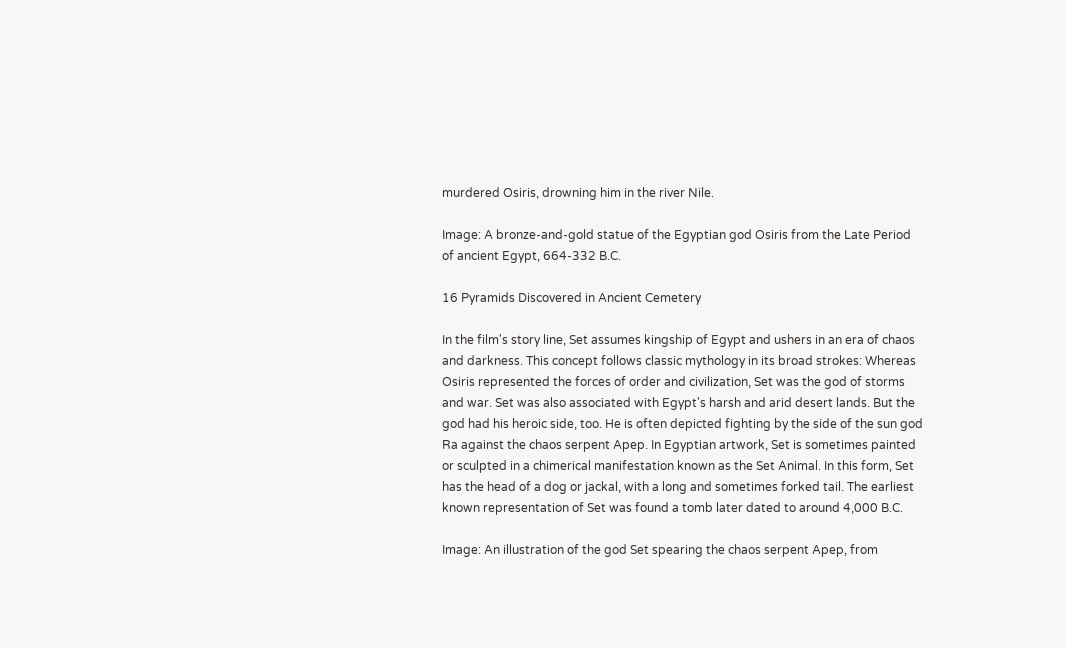murdered Osiris, drowning him in the river Nile.

Image: A bronze-and-gold statue of the Egyptian god Osiris from the Late Period of ancient Egypt, 664-332 B.C.

16 Pyramids Discovered in Ancient Cemetery

In the film's story line, Set assumes kingship of Egypt and ushers in an era of chaos and darkness. This concept follows classic mythology in its broad strokes: Whereas Osiris represented the forces of order and civilization, Set was the god of storms and war. Set was also associated with Egypt's harsh and arid desert lands. But the god had his heroic side, too. He is often depicted fighting by the side of the sun god Ra against the chaos serpent Apep. In Egyptian artwork, Set is sometimes painted or sculpted in a chimerical manifestation known as the Set Animal. In this form, Set has the head of a dog or jackal, with a long and sometimes forked tail. The earliest known representation of Set was found a tomb later dated to around 4,000 B.C.

Image: An illustration of the god Set spearing the chaos serpent Apep, from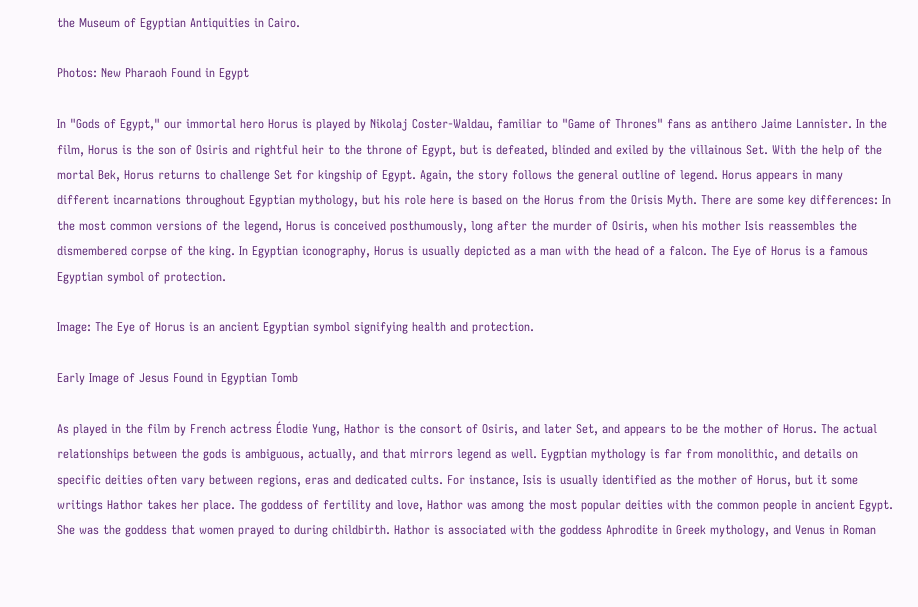the Museum of Egyptian Antiquities in Cairo.

Photos: New Pharaoh Found in Egypt

In "Gods of Egypt," our immortal hero Horus is played by Nikolaj Coster-Waldau, familiar to "Game of Thrones" fans as antihero Jaime Lannister. In the film, Horus is the son of Osiris and rightful heir to the throne of Egypt, but is defeated, blinded and exiled by the villainous Set. With the help of the mortal Bek, Horus returns to challenge Set for kingship of Egypt. Again, the story follows the general outline of legend. Horus appears in many different incarnations throughout Egyptian mythology, but his role here is based on the Horus from the Orisis Myth. There are some key differences: In the most common versions of the legend, Horus is conceived posthumously, long after the murder of Osiris, when his mother Isis reassembles the dismembered corpse of the king. In Egyptian iconography, Horus is usually depicted as a man with the head of a falcon. The Eye of Horus is a famous Egyptian symbol of protection.

Image: The Eye of Horus is an ancient Egyptian symbol signifying health and protection.

Early Image of Jesus Found in Egyptian Tomb

As played in the film by French actress Élodie Yung, Hathor is the consort of Osiris, and later Set, and appears to be the mother of Horus. The actual relationships between the gods is ambiguous, actually, and that mirrors legend as well. Eygptian mythology is far from monolithic, and details on specific deities often vary between regions, eras and dedicated cults. For instance, Isis is usually identified as the mother of Horus, but it some writings Hathor takes her place. The goddess of fertility and love, Hathor was among the most popular deities with the common people in ancient Egypt. She was the goddess that women prayed to during childbirth. Hathor is associated with the goddess Aphrodite in Greek mythology, and Venus in Roman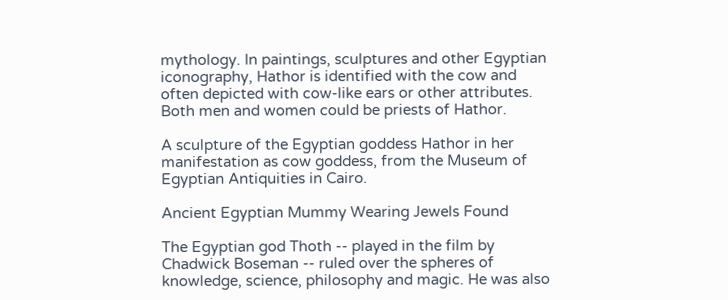mythology. In paintings, sculptures and other Egyptian iconography, Hathor is identified with the cow and often depicted with cow-like ears or other attributes. Both men and women could be priests of Hathor.

A sculpture of the Egyptian goddess Hathor in her manifestation as cow goddess, from the Museum of Egyptian Antiquities in Cairo.

Ancient Egyptian Mummy Wearing Jewels Found

The Egyptian god Thoth -- played in the film by Chadwick Boseman -- ruled over the spheres of knowledge, science, philosophy and magic. He was also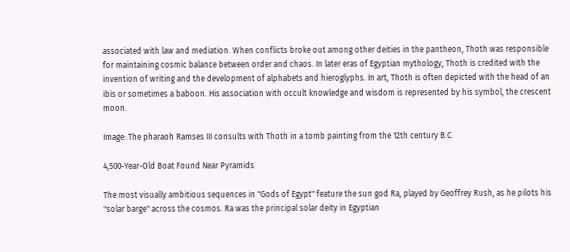associated with law and mediation. When conflicts broke out among other deities in the pantheon, Thoth was responsible for maintaining cosmic balance between order and chaos. In later eras of Egyptian mythology, Thoth is credited with the invention of writing and the development of alphabets and hieroglyphs. In art, Thoth is often depicted with the head of an ibis or sometimes a baboon. His association with occult knowledge and wisdom is represented by his symbol, the crescent moon.

Image: The pharaoh Ramses III consults with Thoth in a tomb painting from the 12th century B.C.

4,500-Year-Old Boat Found Near Pyramids

The most visually ambitious sequences in "Gods of Egypt" feature the sun god Ra, played by Geoffrey Rush, as he pilots his "solar barge" across the cosmos. Ra was the principal solar deity in Egyptian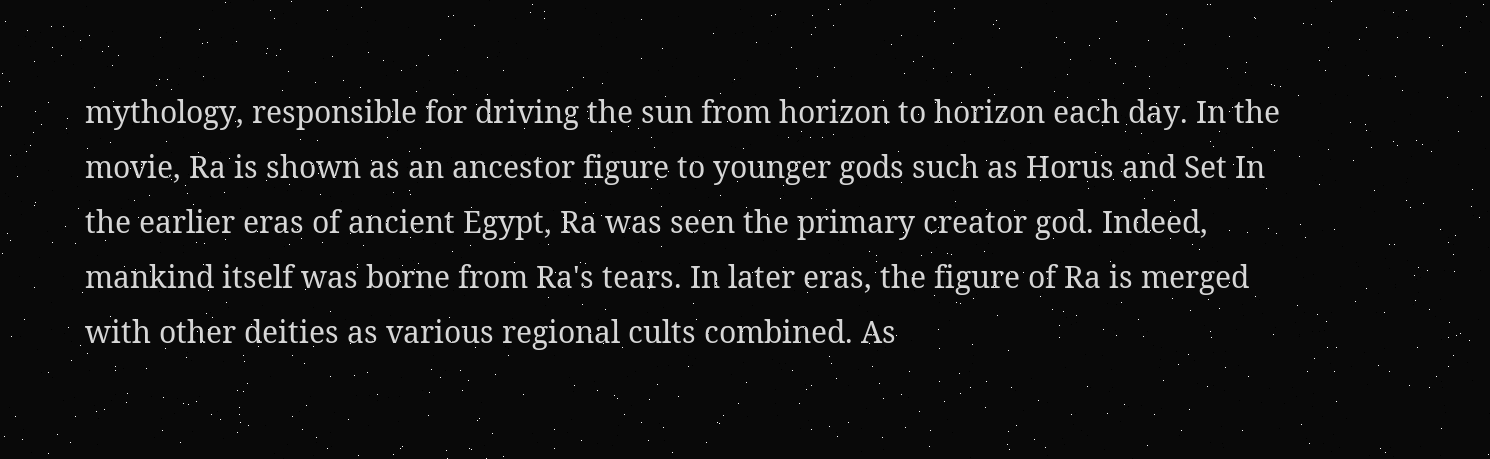mythology, responsible for driving the sun from horizon to horizon each day. In the movie, Ra is shown as an ancestor figure to younger gods such as Horus and Set In the earlier eras of ancient Egypt, Ra was seen the primary creator god. Indeed, mankind itself was borne from Ra's tears. In later eras, the figure of Ra is merged with other deities as various regional cults combined. As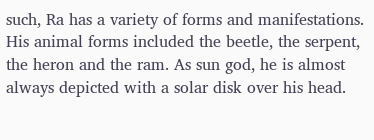such, Ra has a variety of forms and manifestations. His animal forms included the beetle, the serpent, the heron and the ram. As sun god, he is almost always depicted with a solar disk over his head.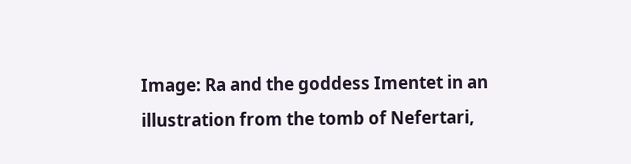Image: Ra and the goddess Imentet in an illustration from the tomb of Nefertari,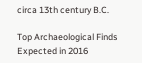circa 13th century B.C.

Top Archaeological Finds Expected in 2016